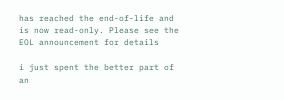has reached the end-of-life and is now read-only. Please see the EOL announcement for details

i just spent the better part of an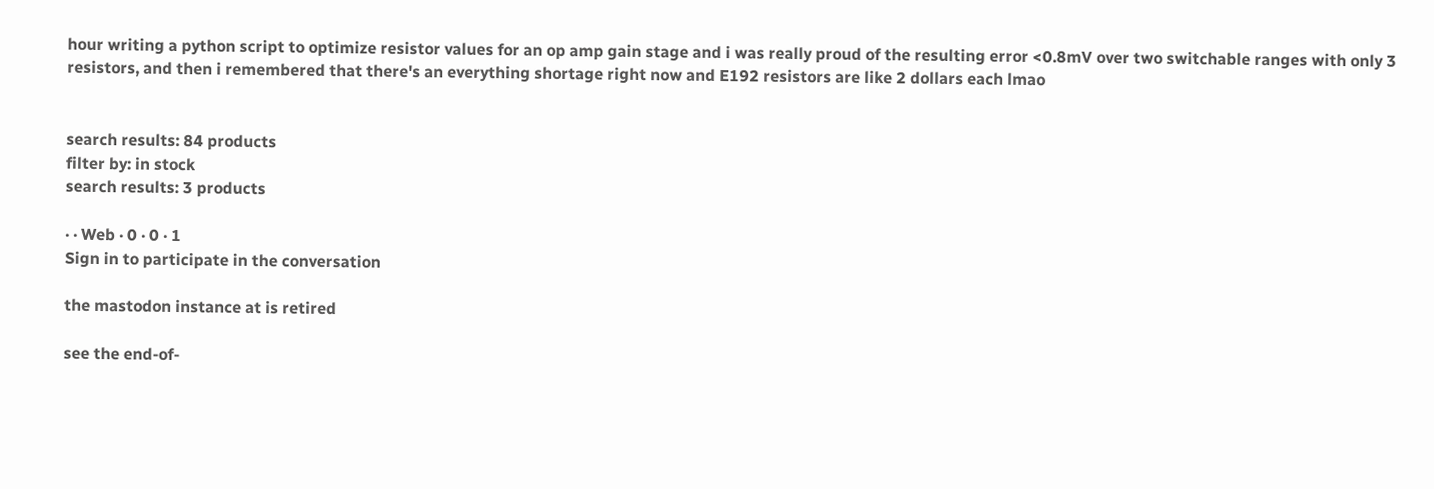hour writing a python script to optimize resistor values for an op amp gain stage and i was really proud of the resulting error <0.8mV over two switchable ranges with only 3 resistors, and then i remembered that there's an everything shortage right now and E192 resistors are like 2 dollars each lmao


search results: 84 products
filter by: in stock
search results: 3 products

· · Web · 0 · 0 · 1
Sign in to participate in the conversation

the mastodon instance at is retired

see the end-of-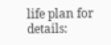life plan for details: